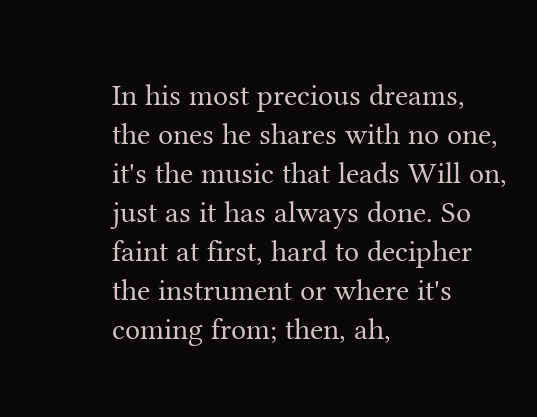In his most precious dreams, the ones he shares with no one, it's the music that leads Will on, just as it has always done. So faint at first, hard to decipher the instrument or where it's coming from; then, ah,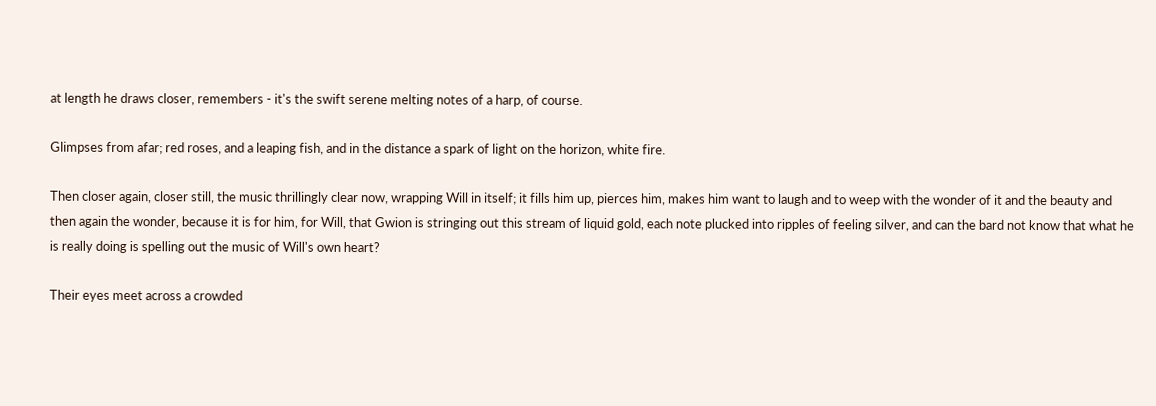at length he draws closer, remembers - it's the swift serene melting notes of a harp, of course.

Glimpses from afar; red roses, and a leaping fish, and in the distance a spark of light on the horizon, white fire.

Then closer again, closer still, the music thrillingly clear now, wrapping Will in itself; it fills him up, pierces him, makes him want to laugh and to weep with the wonder of it and the beauty and then again the wonder, because it is for him, for Will, that Gwion is stringing out this stream of liquid gold, each note plucked into ripples of feeling silver, and can the bard not know that what he is really doing is spelling out the music of Will's own heart?

Their eyes meet across a crowded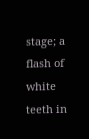stage; a flash of white teeth in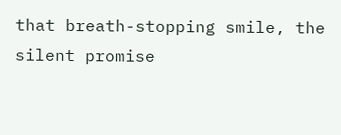that breath-stopping smile, the silent promise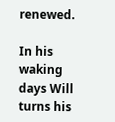renewed.

In his waking days Will turns his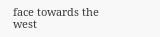face towards the west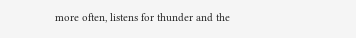more often, listens for thunder and the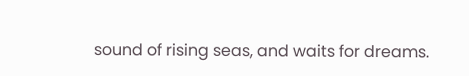sound of rising seas, and waits for dreams.